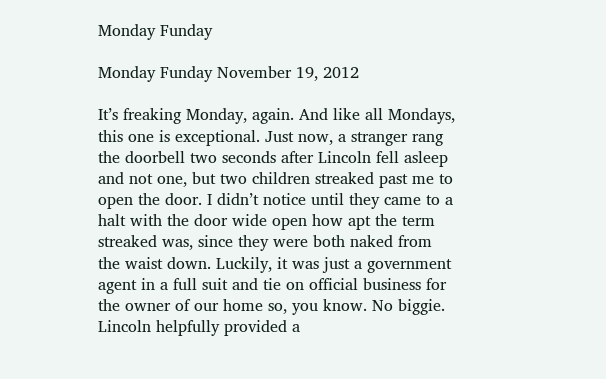Monday Funday

Monday Funday November 19, 2012

It’s freaking Monday, again. And like all Mondays, this one is exceptional. Just now, a stranger rang the doorbell two seconds after Lincoln fell asleep and not one, but two children streaked past me to open the door. I didn’t notice until they came to a halt with the door wide open how apt the term streaked was, since they were both naked from the waist down. Luckily, it was just a government agent in a full suit and tie on official business for the owner of our home so, you know. No biggie. Lincoln helpfully provided a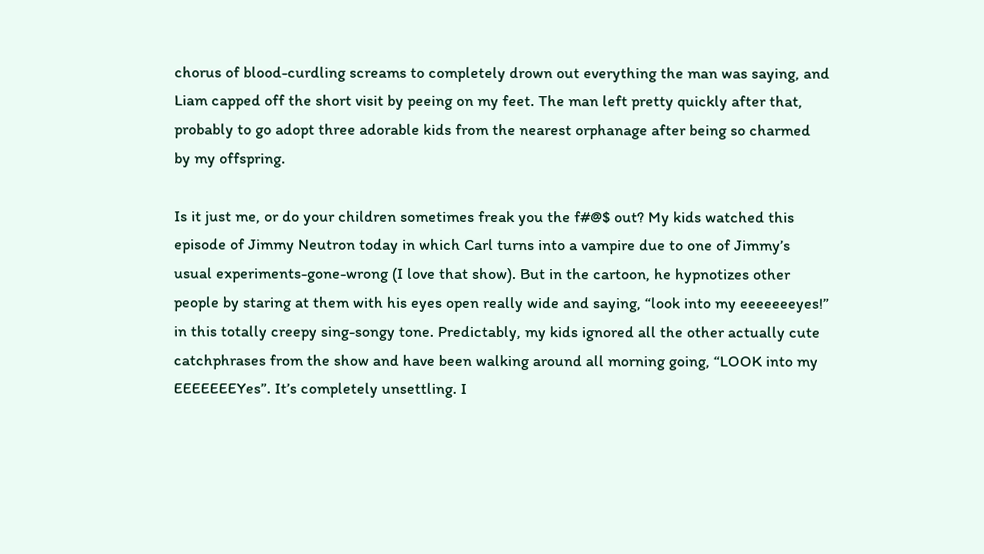chorus of blood-curdling screams to completely drown out everything the man was saying, and Liam capped off the short visit by peeing on my feet. The man left pretty quickly after that, probably to go adopt three adorable kids from the nearest orphanage after being so charmed by my offspring.

Is it just me, or do your children sometimes freak you the f#@$ out? My kids watched this episode of Jimmy Neutron today in which Carl turns into a vampire due to one of Jimmy’s usual experiments-gone-wrong (I love that show). But in the cartoon, he hypnotizes other people by staring at them with his eyes open really wide and saying, “look into my eeeeeeeyes!” in this totally creepy sing-songy tone. Predictably, my kids ignored all the other actually cute catchphrases from the show and have been walking around all morning going, “LOOK into my EEEEEEEYes”. It’s completely unsettling. I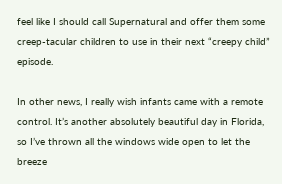feel like I should call Supernatural and offer them some creep-tacular children to use in their next “creepy child” episode.

In other news, I really wish infants came with a remote control. It’s another absolutely beautiful day in Florida, so I’ve thrown all the windows wide open to let the breeze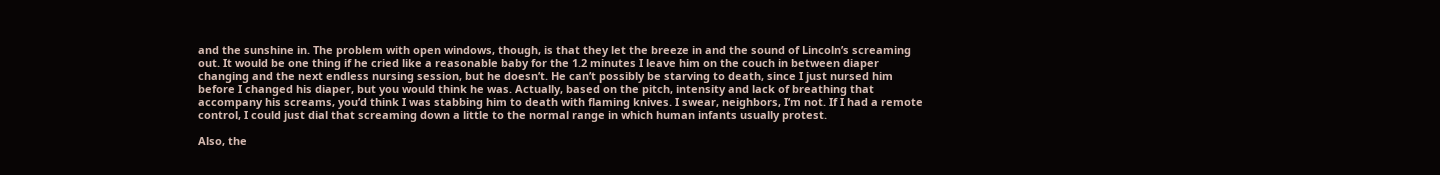and the sunshine in. The problem with open windows, though, is that they let the breeze in and the sound of Lincoln’s screaming out. It would be one thing if he cried like a reasonable baby for the 1.2 minutes I leave him on the couch in between diaper changing and the next endless nursing session, but he doesn’t. He can’t possibly be starving to death, since I just nursed him before I changed his diaper, but you would think he was. Actually, based on the pitch, intensity and lack of breathing that accompany his screams, you’d think I was stabbing him to death with flaming knives. I swear, neighbors, I’m not. If I had a remote control, I could just dial that screaming down a little to the normal range in which human infants usually protest.

Also, the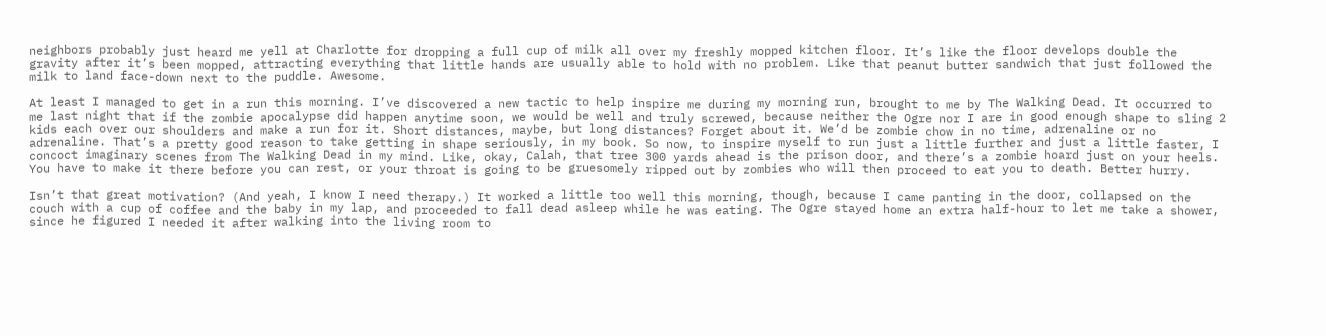neighbors probably just heard me yell at Charlotte for dropping a full cup of milk all over my freshly mopped kitchen floor. It’s like the floor develops double the gravity after it’s been mopped, attracting everything that little hands are usually able to hold with no problem. Like that peanut butter sandwich that just followed the milk to land face-down next to the puddle. Awesome.

At least I managed to get in a run this morning. I’ve discovered a new tactic to help inspire me during my morning run, brought to me by The Walking Dead. It occurred to me last night that if the zombie apocalypse did happen anytime soon, we would be well and truly screwed, because neither the Ogre nor I are in good enough shape to sling 2 kids each over our shoulders and make a run for it. Short distances, maybe, but long distances? Forget about it. We’d be zombie chow in no time, adrenaline or no adrenaline. That’s a pretty good reason to take getting in shape seriously, in my book. So now, to inspire myself to run just a little further and just a little faster, I concoct imaginary scenes from The Walking Dead in my mind. Like, okay, Calah, that tree 300 yards ahead is the prison door, and there’s a zombie hoard just on your heels. You have to make it there before you can rest, or your throat is going to be gruesomely ripped out by zombies who will then proceed to eat you to death. Better hurry.

Isn’t that great motivation? (And yeah, I know I need therapy.) It worked a little too well this morning, though, because I came panting in the door, collapsed on the couch with a cup of coffee and the baby in my lap, and proceeded to fall dead asleep while he was eating. The Ogre stayed home an extra half-hour to let me take a shower, since he figured I needed it after walking into the living room to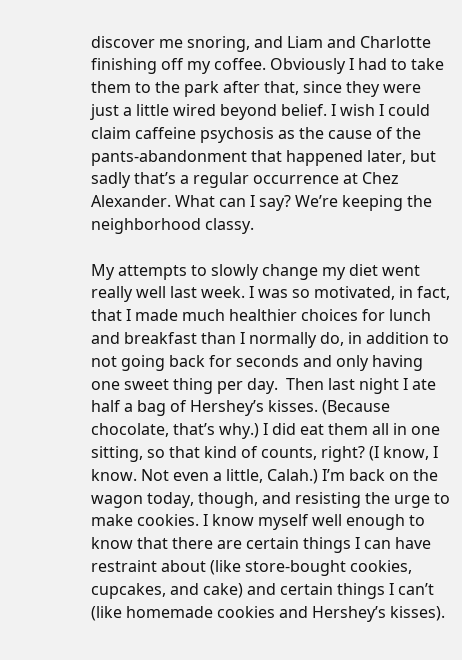discover me snoring, and Liam and Charlotte finishing off my coffee. Obviously I had to take them to the park after that, since they were just a little wired beyond belief. I wish I could claim caffeine psychosis as the cause of the pants-abandonment that happened later, but sadly that’s a regular occurrence at Chez Alexander. What can I say? We’re keeping the neighborhood classy.

My attempts to slowly change my diet went really well last week. I was so motivated, in fact, that I made much healthier choices for lunch and breakfast than I normally do, in addition to not going back for seconds and only having one sweet thing per day.  Then last night I ate half a bag of Hershey’s kisses. (Because chocolate, that’s why.) I did eat them all in one sitting, so that kind of counts, right? (I know, I know. Not even a little, Calah.) I’m back on the wagon today, though, and resisting the urge to make cookies. I know myself well enough to know that there are certain things I can have restraint about (like store-bought cookies, cupcakes, and cake) and certain things I can’t (like homemade cookies and Hershey’s kisses).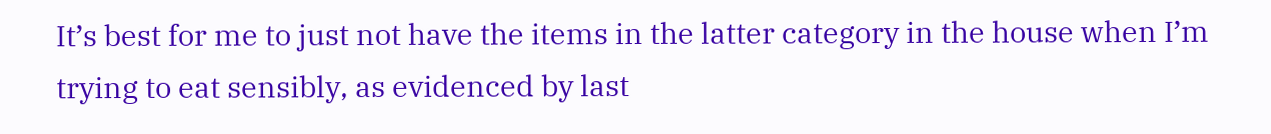It’s best for me to just not have the items in the latter category in the house when I’m trying to eat sensibly, as evidenced by last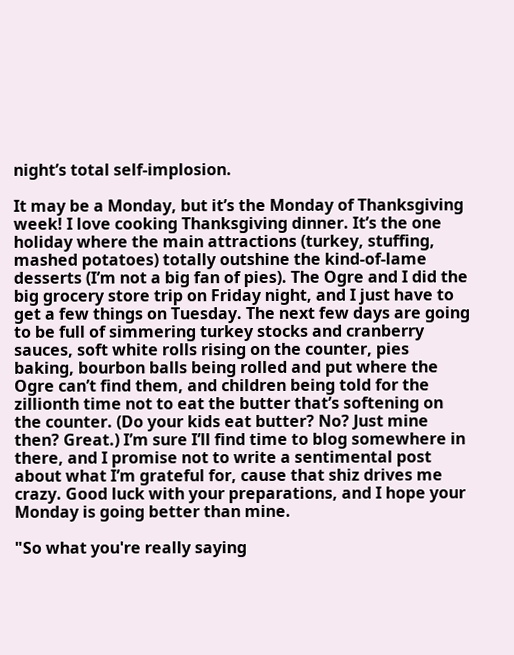night’s total self-implosion.

It may be a Monday, but it’s the Monday of Thanksgiving week! I love cooking Thanksgiving dinner. It’s the one holiday where the main attractions (turkey, stuffing, mashed potatoes) totally outshine the kind-of-lame desserts (I’m not a big fan of pies). The Ogre and I did the big grocery store trip on Friday night, and I just have to get a few things on Tuesday. The next few days are going to be full of simmering turkey stocks and cranberry sauces, soft white rolls rising on the counter, pies baking, bourbon balls being rolled and put where the Ogre can’t find them, and children being told for the zillionth time not to eat the butter that’s softening on the counter. (Do your kids eat butter? No? Just mine then? Great.) I’m sure I’ll find time to blog somewhere in there, and I promise not to write a sentimental post about what I’m grateful for, cause that shiz drives me crazy. Good luck with your preparations, and I hope your Monday is going better than mine.

"So what you're really saying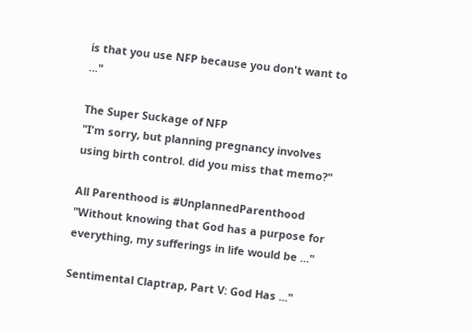is that you use NFP because you don't want to ..."

The Super Suckage of NFP
"I'm sorry, but planning pregnancy involves using birth control. did you miss that memo?"

All Parenthood is #UnplannedParenthood
"Without knowing that God has a purpose for everything, my sufferings in life would be ..."

Sentimental Claptrap, Part V: God Has ..."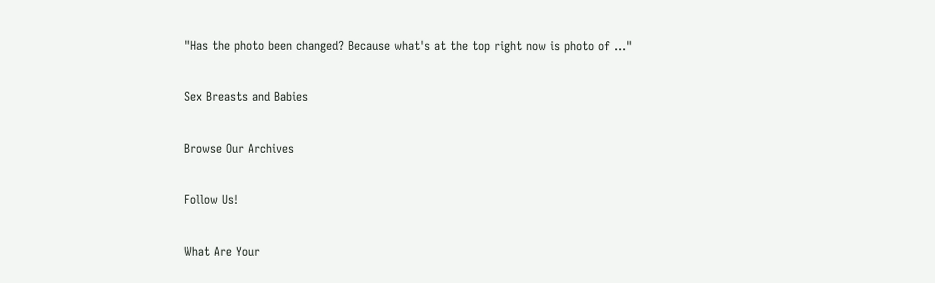"Has the photo been changed? Because what's at the top right now is photo of ..."

Sex Breasts and Babies

Browse Our Archives

Follow Us!

What Are Your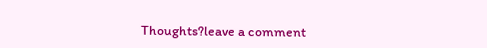Thoughts?leave a comment